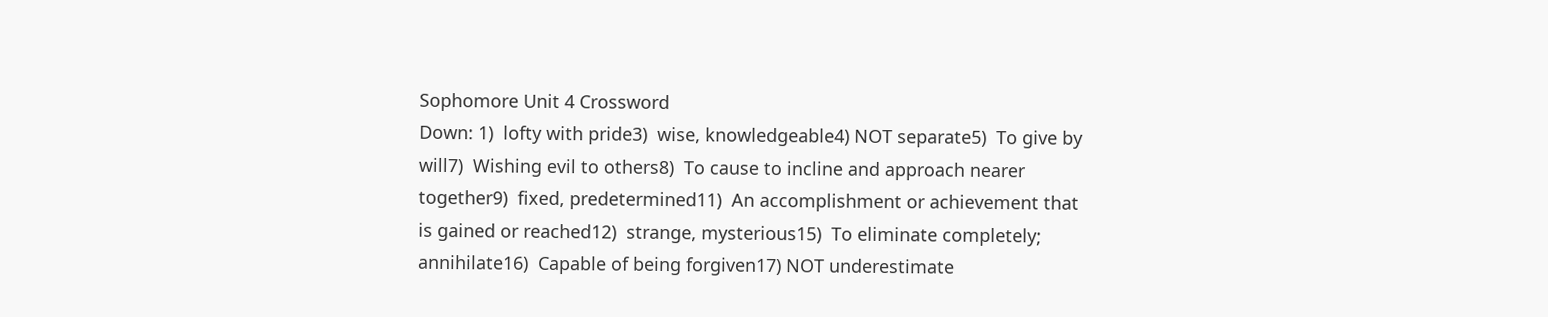Sophomore Unit 4 Crossword
Down: 1)  lofty with pride3)  wise, knowledgeable4) NOT separate5)  To give by will7)  Wishing evil to others8)  To cause to incline and approach nearer together9)  fixed, predetermined11)  An accomplishment or achievement that is gained or reached12)  strange, mysterious15)  To eliminate completely; annihilate16)  Capable of being forgiven17) NOT underestimate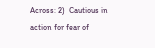Across: 2)  Cautious in action for fear of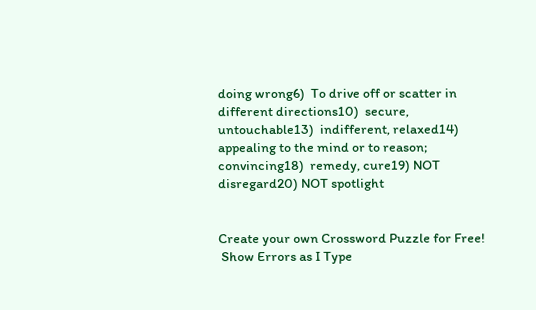doing wrong6)  To drive off or scatter in different directions10)  secure, untouchable13)  indifferent, relaxed14)  appealing to the mind or to reason; convincing18)  remedy, cure19) NOT disregard20) NOT spotlight


Create your own Crossword Puzzle for Free!
 Show Errors as I Type